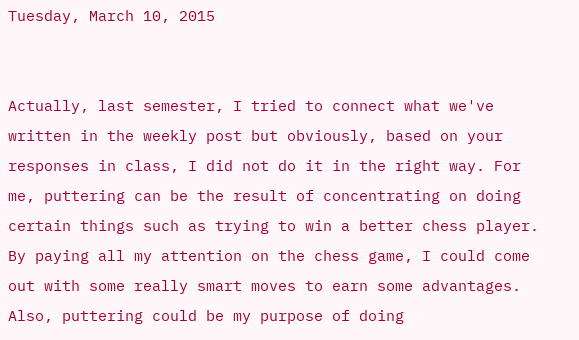Tuesday, March 10, 2015


Actually, last semester, I tried to connect what we've written in the weekly post but obviously, based on your responses in class, I did not do it in the right way. For me, puttering can be the result of concentrating on doing certain things such as trying to win a better chess player. By paying all my attention on the chess game, I could come out with some really smart moves to earn some advantages. Also, puttering could be my purpose of doing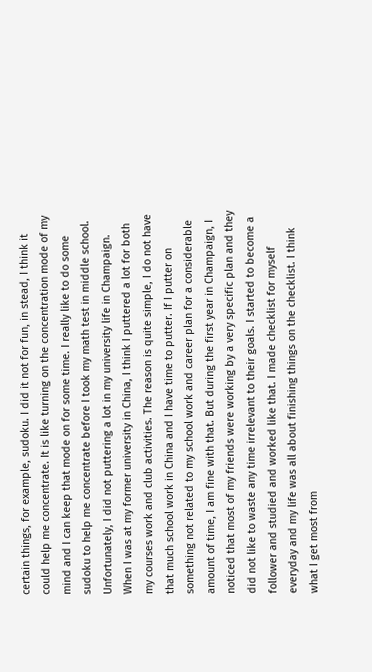certain things, for example, sudoku. I did it not for fun, in stead, I think it could help me concentrate. It is like turning on the concentration mode of my mind and I can keep that mode on for some time. I really like to do some sudoku to help me concentrate before I took my math test in middle school.  Unfortunately, I did not puttering a lot in my university life in Champaign. When I was at my former university in China, I think I puttered a lot for both my courses work and club activities. The reason is quite simple, I do not have that much school work in China and I have time to putter. If I putter on something not related to my school work and career plan for a considerable amount of time, I am fine with that. But during the first year in Champaign, I noticed that most of my friends were working by a very specific plan and they did not like to waste any time irrelevant to their goals. I started to become a follower and studied and worked like that. I made checklist for myself everyday and my life was all about finishing things on the checklist. I think what I get most from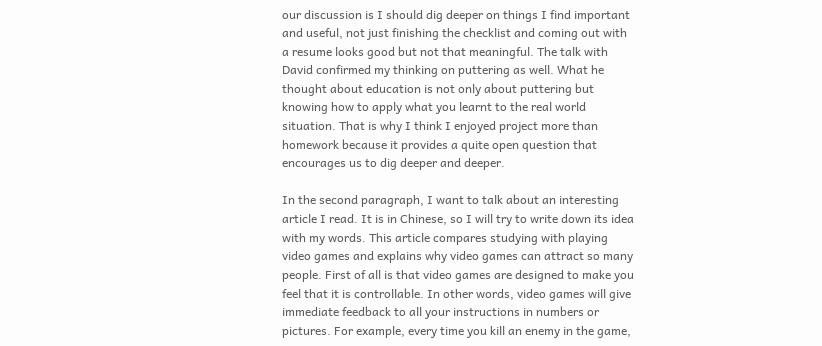our discussion is I should dig deeper on things I find important and useful, not just finishing the checklist and coming out with a resume looks good but not that meaningful. The talk with David confirmed my thinking on puttering as well. What he thought about education is not only about puttering but knowing how to apply what you learnt to the real world situation. That is why I think I enjoyed project more than homework because it provides a quite open question that encourages us to dig deeper and deeper.

In the second paragraph, I want to talk about an interesting article I read. It is in Chinese, so I will try to write down its idea with my words. This article compares studying with playing video games and explains why video games can attract so many people. First of all is that video games are designed to make you feel that it is controllable. In other words, video games will give immediate feedback to all your instructions in numbers or pictures. For example, every time you kill an enemy in the game,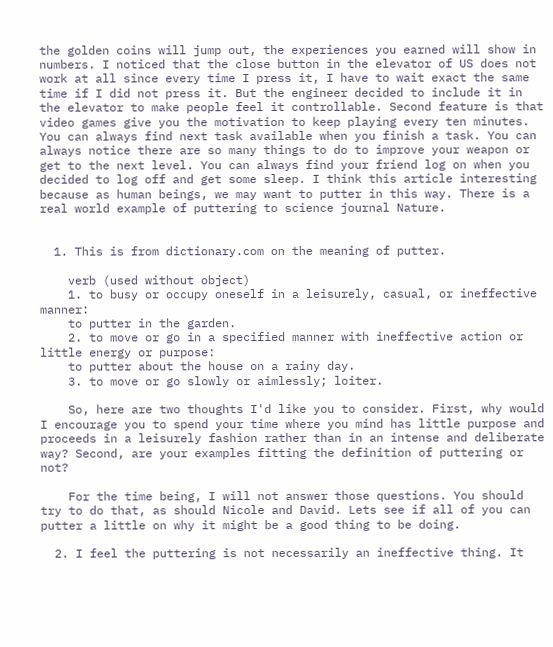the golden coins will jump out, the experiences you earned will show in numbers. I noticed that the close button in the elevator of US does not work at all since every time I press it, I have to wait exact the same time if I did not press it. But the engineer decided to include it in the elevator to make people feel it controllable. Second feature is that video games give you the motivation to keep playing every ten minutes. You can always find next task available when you finish a task. You can always notice there are so many things to do to improve your weapon or get to the next level. You can always find your friend log on when you decided to log off and get some sleep. I think this article interesting because as human beings, we may want to putter in this way. There is a real world example of puttering to science journal Nature.


  1. This is from dictionary.com on the meaning of putter.

    verb (used without object)
    1. to busy or occupy oneself in a leisurely, casual, or ineffective manner:
    to putter in the garden.
    2. to move or go in a specified manner with ineffective action or little energy or purpose:
    to putter about the house on a rainy day.
    3. to move or go slowly or aimlessly; loiter.

    So, here are two thoughts I'd like you to consider. First, why would I encourage you to spend your time where you mind has little purpose and proceeds in a leisurely fashion rather than in an intense and deliberate way? Second, are your examples fitting the definition of puttering or not?

    For the time being, I will not answer those questions. You should try to do that, as should Nicole and David. Lets see if all of you can putter a little on why it might be a good thing to be doing.

  2. I feel the puttering is not necessarily an ineffective thing. It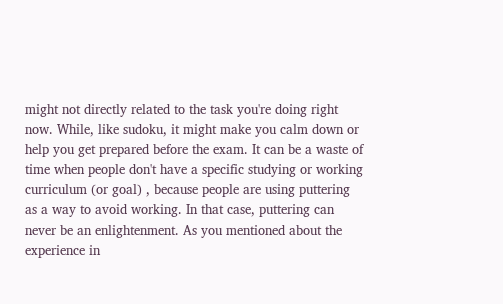might not directly related to the task you're doing right now. While, like sudoku, it might make you calm down or help you get prepared before the exam. It can be a waste of time when people don't have a specific studying or working curriculum (or goal) , because people are using puttering as a way to avoid working. In that case, puttering can never be an enlightenment. As you mentioned about the experience in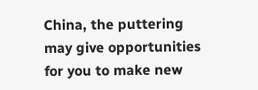China, the puttering may give opportunities for you to make new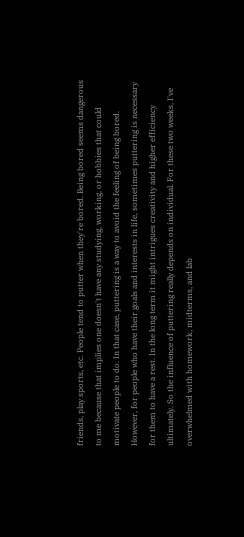friends, play sports, etc. People tend to putter when they're bored. Being bored seems dangerous to me because that implies one doesn't have any studying, working, or hobbies that could motivate people to do. In that case, puttering is a way to avoid the feeling of being bored. However, for people who have their goals and interests in life, sometimes puttering is necessary for them to have a rest. In the long term it might intrigues creativity and higher efficiency ultimately. So the influence of puttering really depends on individual. For these two weeks, I've overwhelmed with homework, midterms, and lab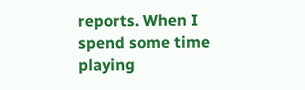reports. When I spend some time playing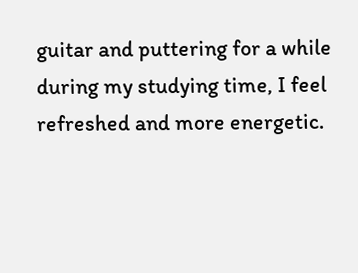guitar and puttering for a while during my studying time, I feel refreshed and more energetic.